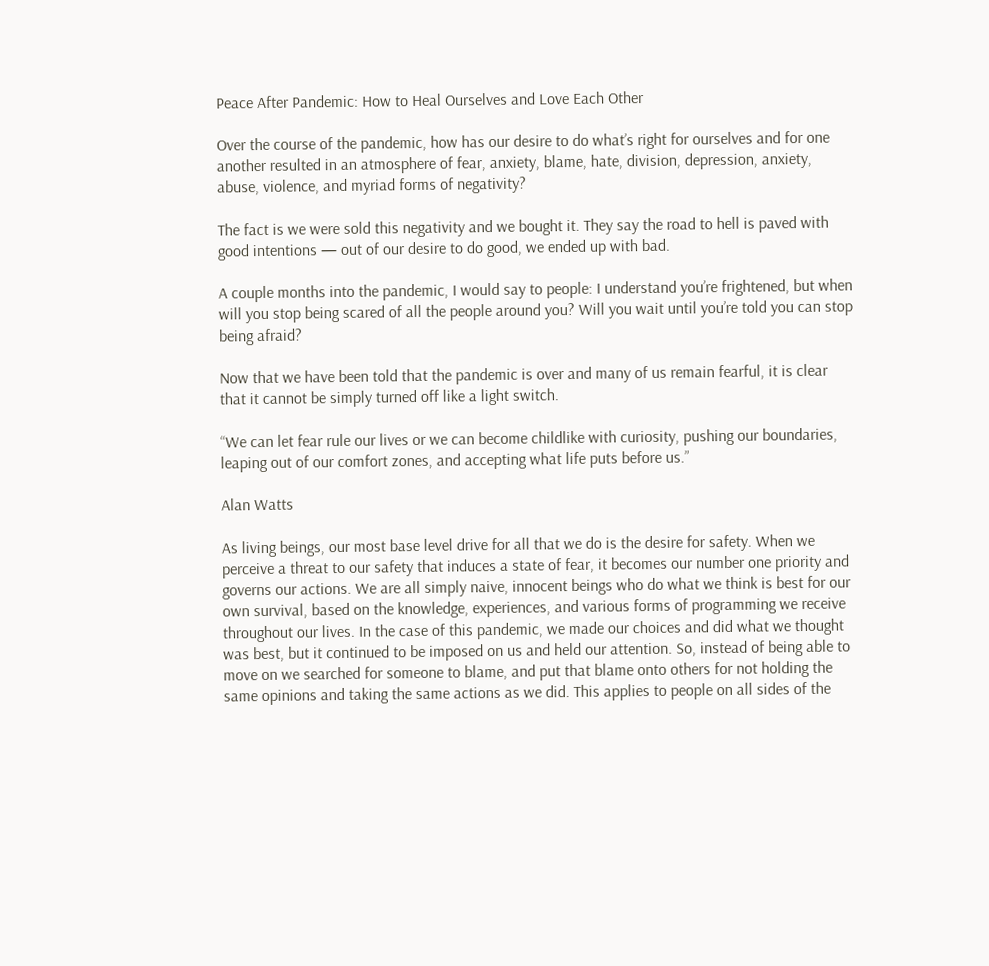Peace After Pandemic: How to Heal Ourselves and Love Each Other

Over the course of the pandemic, how has our desire to do what’s right for ourselves and for one another resulted in an atmosphere of fear, anxiety, blame, hate, division, depression, anxiety, abuse, violence, and myriad forms of negativity?

The fact is we were sold this negativity and we bought it. They say the road to hell is paved with good intentions — out of our desire to do good, we ended up with bad.

A couple months into the pandemic, I would say to people: I understand you’re frightened, but when will you stop being scared of all the people around you? Will you wait until you’re told you can stop being afraid?

Now that we have been told that the pandemic is over and many of us remain fearful, it is clear that it cannot be simply turned off like a light switch.

“We can let fear rule our lives or we can become childlike with curiosity, pushing our boundaries, leaping out of our comfort zones, and accepting what life puts before us.”

Alan Watts

As living beings, our most base level drive for all that we do is the desire for safety. When we perceive a threat to our safety that induces a state of fear, it becomes our number one priority and governs our actions. We are all simply naive, innocent beings who do what we think is best for our own survival, based on the knowledge, experiences, and various forms of programming we receive throughout our lives. In the case of this pandemic, we made our choices and did what we thought was best, but it continued to be imposed on us and held our attention. So, instead of being able to move on we searched for someone to blame, and put that blame onto others for not holding the same opinions and taking the same actions as we did. This applies to people on all sides of the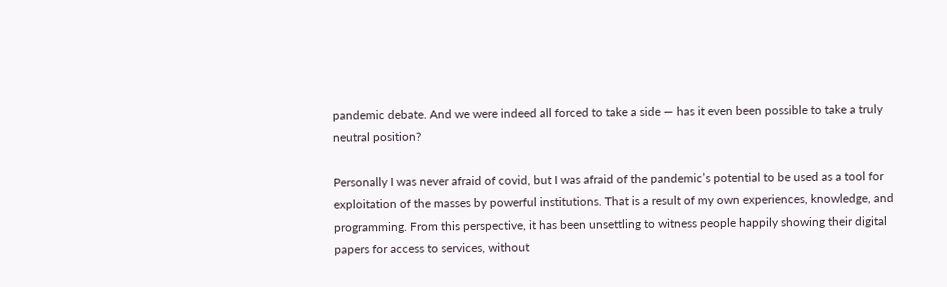pandemic debate. And we were indeed all forced to take a side — has it even been possible to take a truly neutral position?

Personally I was never afraid of covid, but I was afraid of the pandemic’s potential to be used as a tool for exploitation of the masses by powerful institutions. That is a result of my own experiences, knowledge, and programming. From this perspective, it has been unsettling to witness people happily showing their digital papers for access to services, without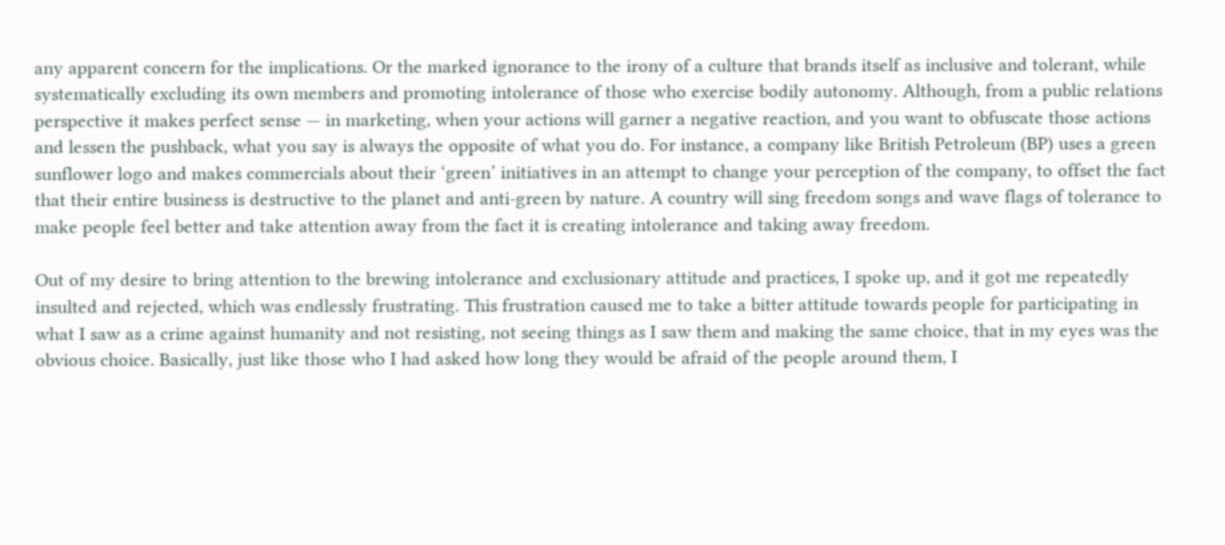any apparent concern for the implications. Or the marked ignorance to the irony of a culture that brands itself as inclusive and tolerant, while systematically excluding its own members and promoting intolerance of those who exercise bodily autonomy. Although, from a public relations perspective it makes perfect sense — in marketing, when your actions will garner a negative reaction, and you want to obfuscate those actions and lessen the pushback, what you say is always the opposite of what you do. For instance, a company like British Petroleum (BP) uses a green sunflower logo and makes commercials about their ‘green’ initiatives in an attempt to change your perception of the company, to offset the fact that their entire business is destructive to the planet and anti-green by nature. A country will sing freedom songs and wave flags of tolerance to make people feel better and take attention away from the fact it is creating intolerance and taking away freedom.

Out of my desire to bring attention to the brewing intolerance and exclusionary attitude and practices, I spoke up, and it got me repeatedly insulted and rejected, which was endlessly frustrating. This frustration caused me to take a bitter attitude towards people for participating in what I saw as a crime against humanity and not resisting, not seeing things as I saw them and making the same choice, that in my eyes was the obvious choice. Basically, just like those who I had asked how long they would be afraid of the people around them, I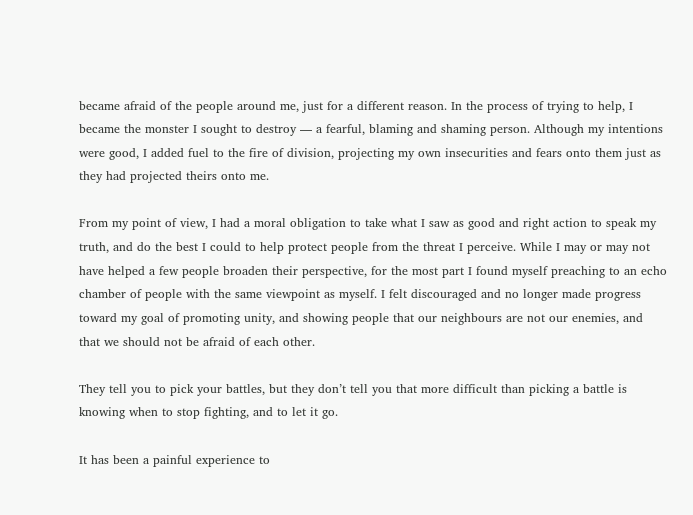became afraid of the people around me, just for a different reason. In the process of trying to help, I became the monster I sought to destroy — a fearful, blaming and shaming person. Although my intentions were good, I added fuel to the fire of division, projecting my own insecurities and fears onto them just as they had projected theirs onto me.

From my point of view, I had a moral obligation to take what I saw as good and right action to speak my truth, and do the best I could to help protect people from the threat I perceive. While I may or may not have helped a few people broaden their perspective, for the most part I found myself preaching to an echo chamber of people with the same viewpoint as myself. I felt discouraged and no longer made progress toward my goal of promoting unity, and showing people that our neighbours are not our enemies, and that we should not be afraid of each other.

They tell you to pick your battles, but they don’t tell you that more difficult than picking a battle is knowing when to stop fighting, and to let it go.

It has been a painful experience to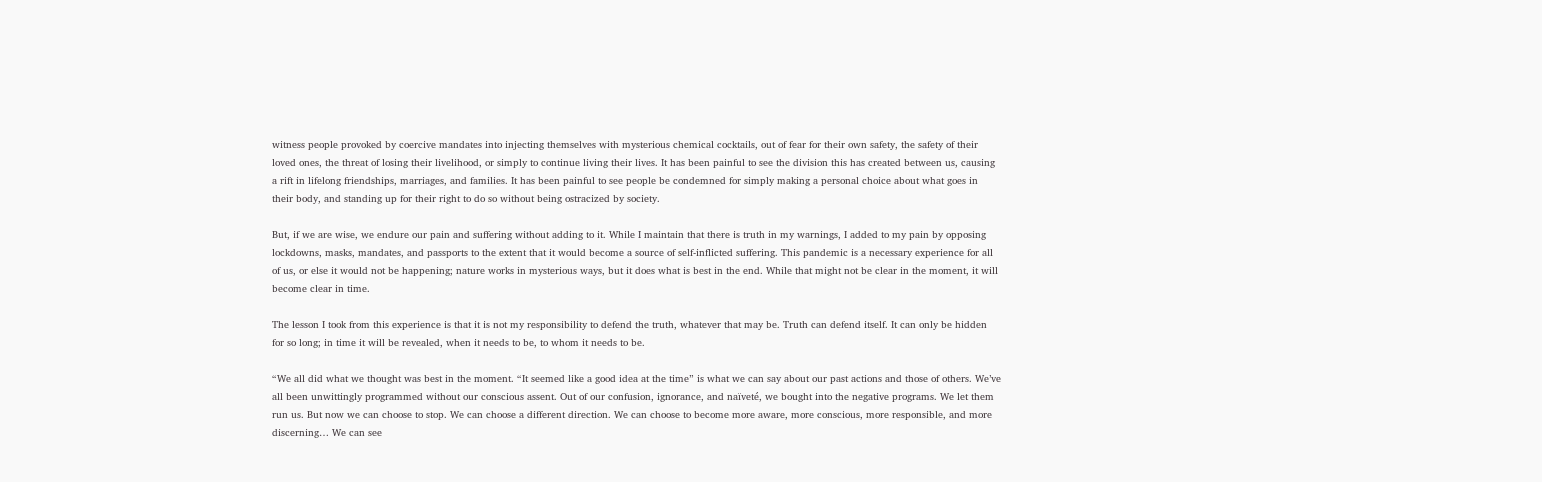witness people provoked by coercive mandates into injecting themselves with mysterious chemical cocktails, out of fear for their own safety, the safety of their loved ones, the threat of losing their livelihood, or simply to continue living their lives. It has been painful to see the division this has created between us, causing a rift in lifelong friendships, marriages, and families. It has been painful to see people be condemned for simply making a personal choice about what goes in their body, and standing up for their right to do so without being ostracized by society.

But, if we are wise, we endure our pain and suffering without adding to it. While I maintain that there is truth in my warnings, I added to my pain by opposing lockdowns, masks, mandates, and passports to the extent that it would become a source of self-inflicted suffering. This pandemic is a necessary experience for all of us, or else it would not be happening; nature works in mysterious ways, but it does what is best in the end. While that might not be clear in the moment, it will become clear in time.

The lesson I took from this experience is that it is not my responsibility to defend the truth, whatever that may be. Truth can defend itself. It can only be hidden for so long; in time it will be revealed, when it needs to be, to whom it needs to be.

“We all did what we thought was best in the moment. “It seemed like a good idea at the time” is what we can say about our past actions and those of others. We’ve all been unwittingly programmed without our conscious assent. Out of our confusion, ignorance, and naïveté, we bought into the negative programs. We let them run us. But now we can choose to stop. We can choose a different direction. We can choose to become more aware, more conscious, more responsible, and more discerning… We can see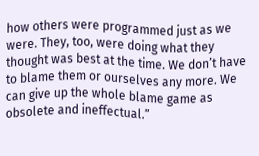how others were programmed just as we were. They, too, were doing what they thought was best at the time. We don’t have to blame them or ourselves any more. We can give up the whole blame game as obsolete and ineffectual.”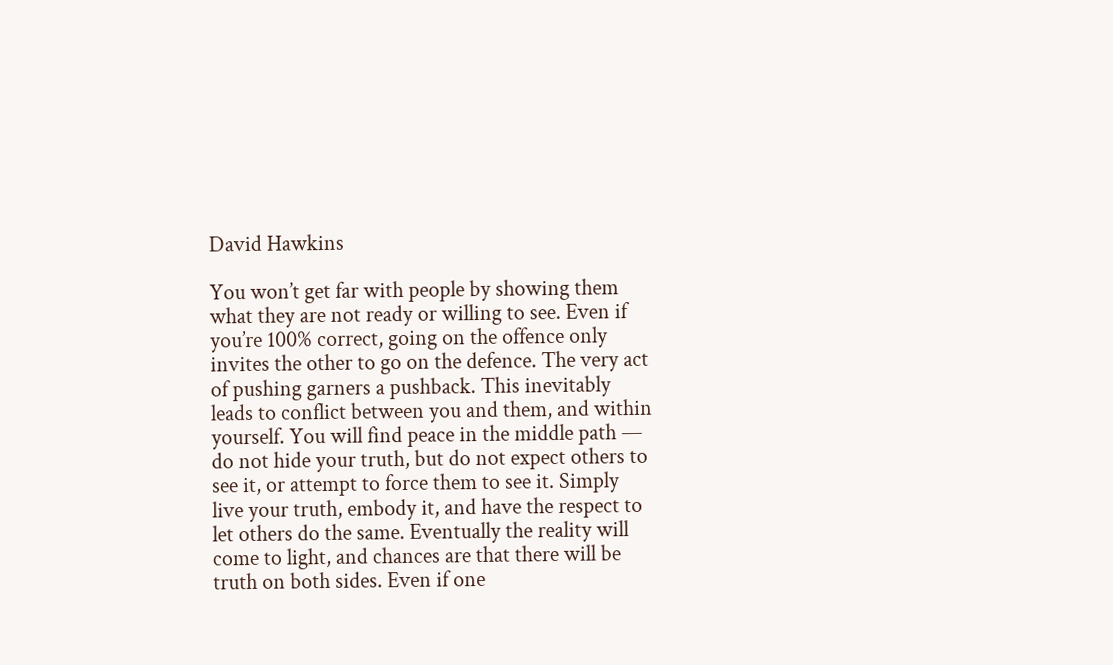David Hawkins

You won’t get far with people by showing them what they are not ready or willing to see. Even if you’re 100% correct, going on the offence only invites the other to go on the defence. The very act of pushing garners a pushback. This inevitably leads to conflict between you and them, and within yourself. You will find peace in the middle path — do not hide your truth, but do not expect others to see it, or attempt to force them to see it. Simply live your truth, embody it, and have the respect to let others do the same. Eventually the reality will come to light, and chances are that there will be truth on both sides. Even if one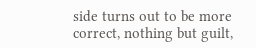side turns out to be more correct, nothing but guilt,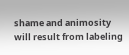shame and animosity will result from labeling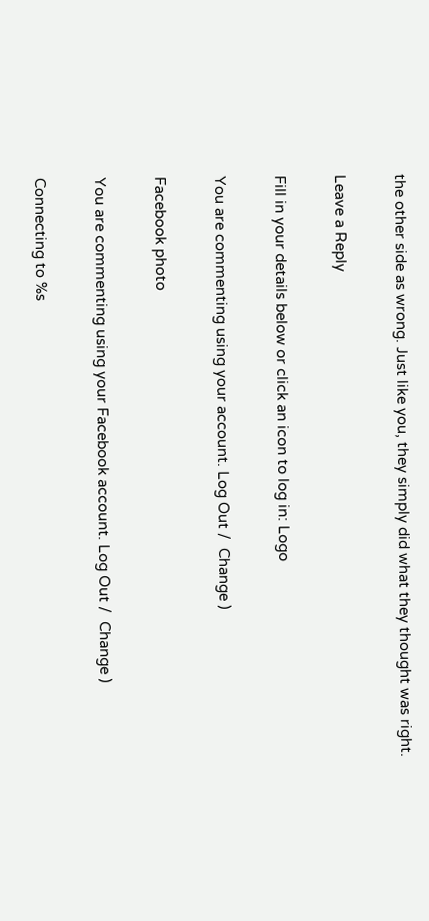the other side as wrong. Just like you, they simply did what they thought was right.

Leave a Reply

Fill in your details below or click an icon to log in: Logo

You are commenting using your account. Log Out /  Change )

Facebook photo

You are commenting using your Facebook account. Log Out /  Change )

Connecting to %s